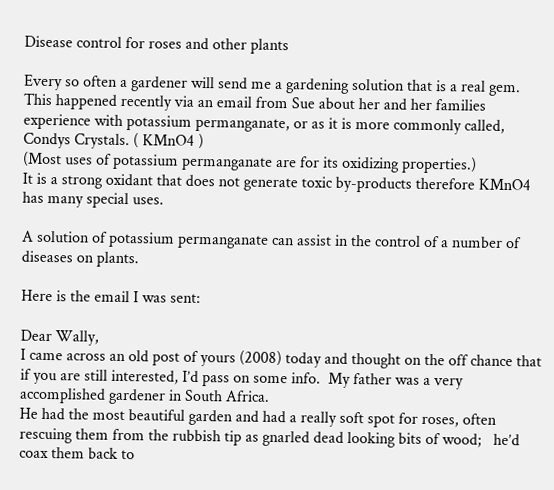Disease control for roses and other plants

Every so often a gardener will send me a gardening solution that is a real gem.
This happened recently via an email from Sue about her and her families experience with potassium permanganate, or as it is more commonly called, Condys Crystals. ( KMnO4 )
(Most uses of potassium permanganate are for its oxidizing properties.)
It is a strong oxidant that does not generate toxic by-products therefore KMnO4 has many special uses.

A solution of potassium permanganate can assist in the control of a number of diseases on plants.

Here is the email I was sent:

Dear Wally,
I came across an old post of yours (2008) today and thought on the off chance that if you are still interested, I’d pass on some info.  My father was a very accomplished gardener in South Africa.
He had the most beautiful garden and had a really soft spot for roses, often rescuing them from the rubbish tip as gnarled dead looking bits of wood;   he’d coax them back to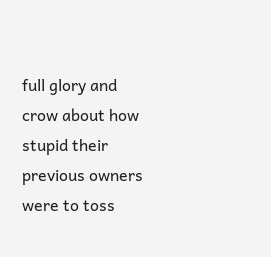full glory and crow about how stupid their previous owners were to toss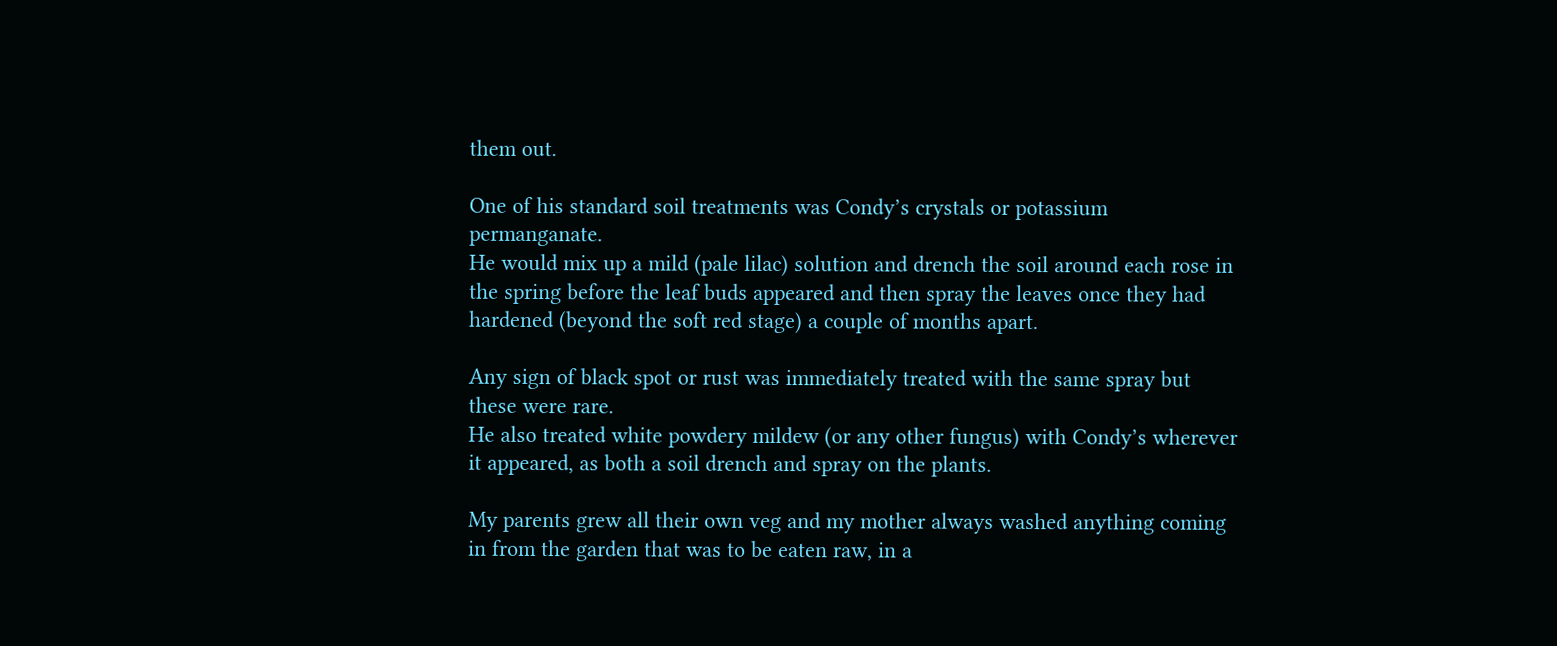them out.

One of his standard soil treatments was Condy’s crystals or potassium permanganate.
He would mix up a mild (pale lilac) solution and drench the soil around each rose in the spring before the leaf buds appeared and then spray the leaves once they had hardened (beyond the soft red stage) a couple of months apart.

Any sign of black spot or rust was immediately treated with the same spray but these were rare.
He also treated white powdery mildew (or any other fungus) with Condy’s wherever it appeared, as both a soil drench and spray on the plants.

My parents grew all their own veg and my mother always washed anything coming in from the garden that was to be eaten raw, in a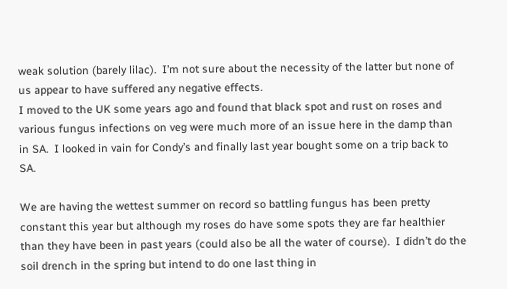weak solution (barely lilac).  I’m not sure about the necessity of the latter but none of us appear to have suffered any negative effects.
I moved to the UK some years ago and found that black spot and rust on roses and various fungus infections on veg were much more of an issue here in the damp than in SA.  I looked in vain for Condy’s and finally last year bought some on a trip back to SA.

We are having the wettest summer on record so battling fungus has been pretty constant this year but although my roses do have some spots they are far healthier than they have been in past years (could also be all the water of course).  I didn’t do the soil drench in the spring but intend to do one last thing in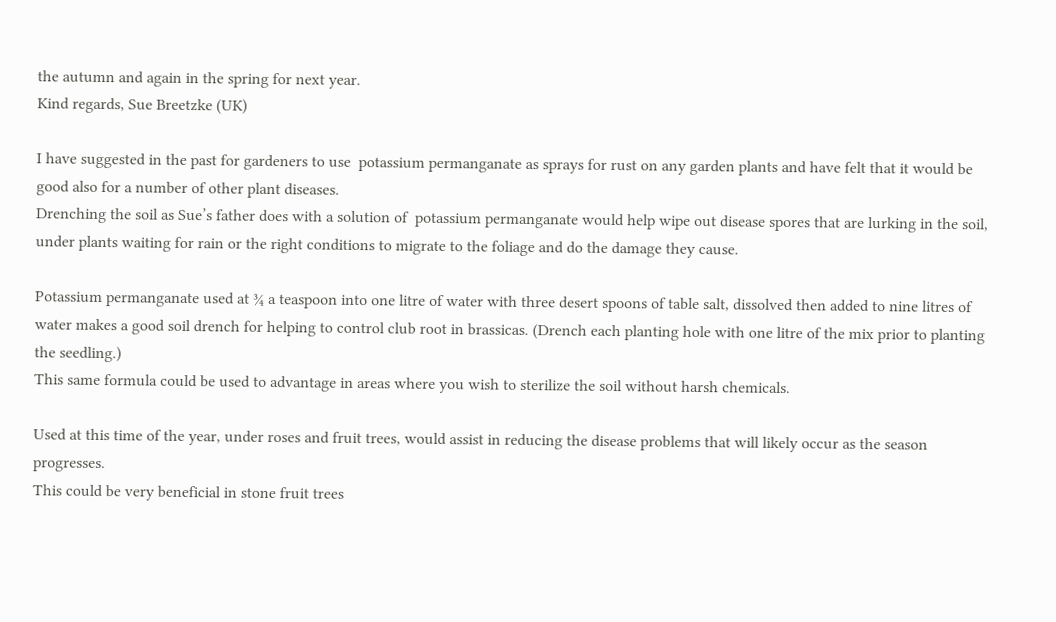the autumn and again in the spring for next year.
Kind regards, Sue Breetzke (UK)

I have suggested in the past for gardeners to use  potassium permanganate as sprays for rust on any garden plants and have felt that it would be good also for a number of other plant diseases.
Drenching the soil as Sue’s father does with a solution of  potassium permanganate would help wipe out disease spores that are lurking in the soil, under plants waiting for rain or the right conditions to migrate to the foliage and do the damage they cause.

Potassium permanganate used at ¾ a teaspoon into one litre of water with three desert spoons of table salt, dissolved then added to nine litres of water makes a good soil drench for helping to control club root in brassicas. (Drench each planting hole with one litre of the mix prior to planting the seedling.)
This same formula could be used to advantage in areas where you wish to sterilize the soil without harsh chemicals.

Used at this time of the year, under roses and fruit trees, would assist in reducing the disease problems that will likely occur as the season progresses.
This could be very beneficial in stone fruit trees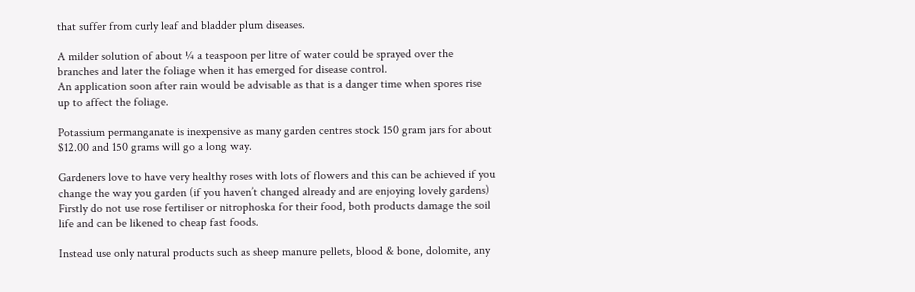that suffer from curly leaf and bladder plum diseases.

A milder solution of about ¼ a teaspoon per litre of water could be sprayed over the branches and later the foliage when it has emerged for disease control.
An application soon after rain would be advisable as that is a danger time when spores rise up to affect the foliage.

Potassium permanganate is inexpensive as many garden centres stock 150 gram jars for about $12.00 and 150 grams will go a long way.

Gardeners love to have very healthy roses with lots of flowers and this can be achieved if you change the way you garden (if you haven’t changed already and are enjoying lovely gardens)
Firstly do not use rose fertiliser or nitrophoska for their food, both products damage the soil life and can be likened to cheap fast foods.

Instead use only natural products such as sheep manure pellets, blood & bone, dolomite, any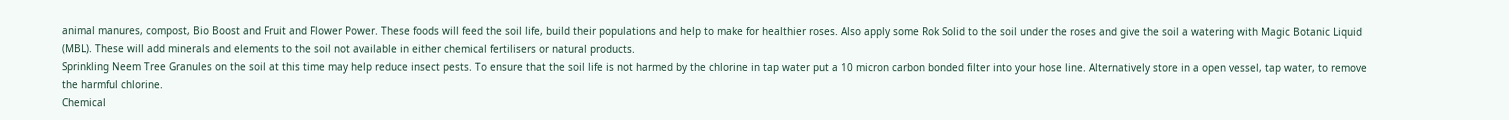animal manures, compost, Bio Boost and Fruit and Flower Power. These foods will feed the soil life, build their populations and help to make for healthier roses. Also apply some Rok Solid to the soil under the roses and give the soil a watering with Magic Botanic Liquid (MBL). These will add minerals and elements to the soil not available in either chemical fertilisers or natural products.
Sprinkling Neem Tree Granules on the soil at this time may help reduce insect pests. To ensure that the soil life is not harmed by the chlorine in tap water put a 10 micron carbon bonded filter into your hose line. Alternatively store in a open vessel, tap water, to remove the harmful chlorine.
Chemical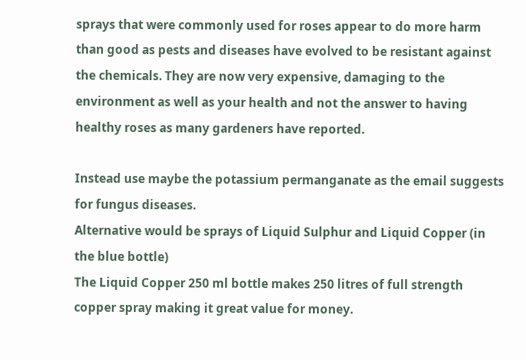sprays that were commonly used for roses appear to do more harm than good as pests and diseases have evolved to be resistant against the chemicals. They are now very expensive, damaging to the environment as well as your health and not the answer to having healthy roses as many gardeners have reported.

Instead use maybe the potassium permanganate as the email suggests for fungus diseases.
Alternative would be sprays of Liquid Sulphur and Liquid Copper (in the blue bottle)
The Liquid Copper 250 ml bottle makes 250 litres of full strength copper spray making it great value for money.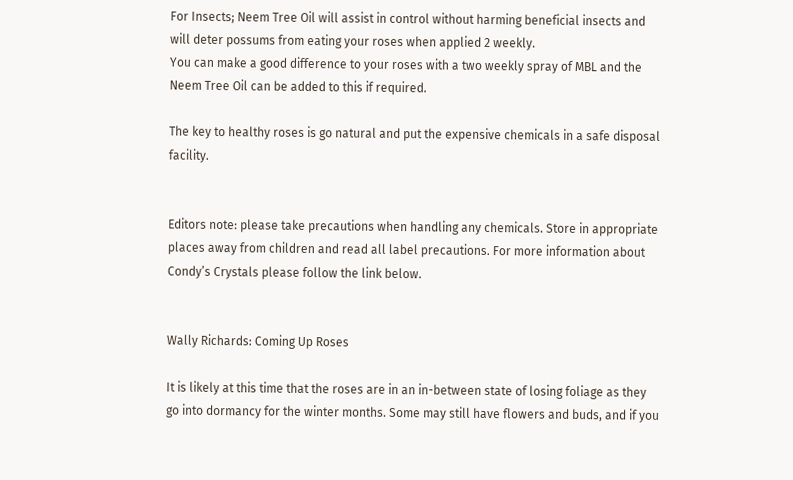For Insects; Neem Tree Oil will assist in control without harming beneficial insects and will deter possums from eating your roses when applied 2 weekly.
You can make a good difference to your roses with a two weekly spray of MBL and the Neem Tree Oil can be added to this if required.

The key to healthy roses is go natural and put the expensive chemicals in a safe disposal facility.


Editors note: please take precautions when handling any chemicals. Store in appropriate places away from children and read all label precautions. For more information about Condy’s Crystals please follow the link below.


Wally Richards: Coming Up Roses

It is likely at this time that the roses are in an in-between state of losing foliage as they go into dormancy for the winter months. Some may still have flowers and buds, and if you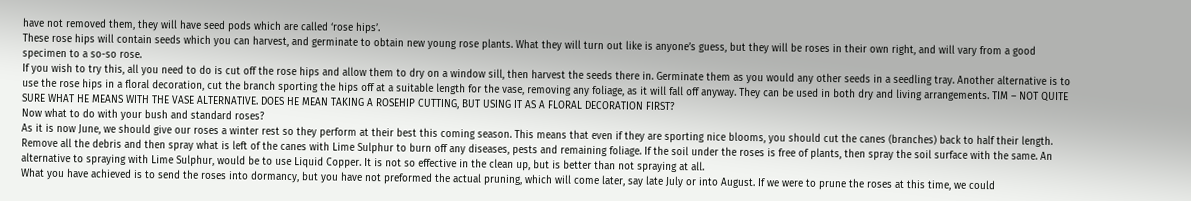have not removed them, they will have seed pods which are called ‘rose hips’.
These rose hips will contain seeds which you can harvest, and germinate to obtain new young rose plants. What they will turn out like is anyone’s guess, but they will be roses in their own right, and will vary from a good specimen to a so-so rose.
If you wish to try this, all you need to do is cut off the rose hips and allow them to dry on a window sill, then harvest the seeds there in. Germinate them as you would any other seeds in a seedling tray. Another alternative is to use the rose hips in a floral decoration, cut the branch sporting the hips off at a suitable length for the vase, removing any foliage, as it will fall off anyway. They can be used in both dry and living arrangements. TIM – NOT QUITE SURE WHAT HE MEANS WITH THE VASE ALTERNATIVE. DOES HE MEAN TAKING A ROSEHIP CUTTING, BUT USING IT AS A FLORAL DECORATION FIRST?
Now what to do with your bush and standard roses?
As it is now June, we should give our roses a winter rest so they perform at their best this coming season. This means that even if they are sporting nice blooms, you should cut the canes (branches) back to half their length. Remove all the debris and then spray what is left of the canes with Lime Sulphur to burn off any diseases, pests and remaining foliage. If the soil under the roses is free of plants, then spray the soil surface with the same. An alternative to spraying with Lime Sulphur, would be to use Liquid Copper. It is not so effective in the clean up, but is better than not spraying at all.
What you have achieved is to send the roses into dormancy, but you have not preformed the actual pruning, which will come later, say late July or into August. If we were to prune the roses at this time, we could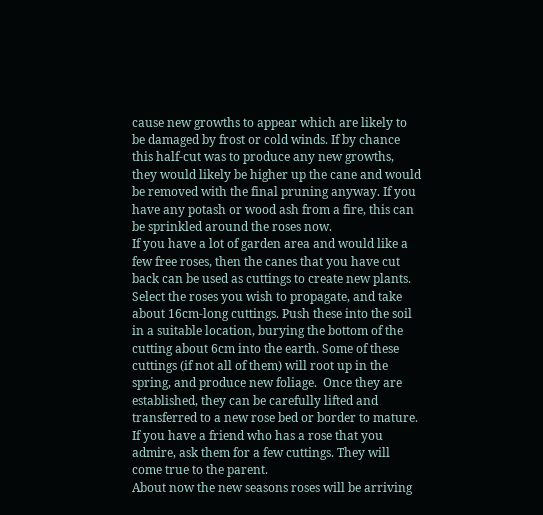cause new growths to appear which are likely to be damaged by frost or cold winds. If by chance this half-cut was to produce any new growths, they would likely be higher up the cane and would be removed with the final pruning anyway. If you have any potash or wood ash from a fire, this can be sprinkled around the roses now.
If you have a lot of garden area and would like a few free roses, then the canes that you have cut back can be used as cuttings to create new plants. Select the roses you wish to propagate, and take about 16cm-long cuttings. Push these into the soil in a suitable location, burying the bottom of the cutting about 6cm into the earth. Some of these cuttings (if not all of them) will root up in the spring, and produce new foliage.  Once they are established, they can be carefully lifted and transferred to a new rose bed or border to mature. If you have a friend who has a rose that you admire, ask them for a few cuttings. They will come true to the parent.
About now the new seasons roses will be arriving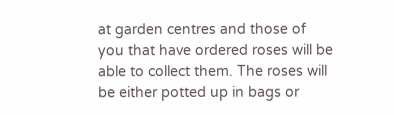at garden centres and those of you that have ordered roses will be able to collect them. The roses will be either potted up in bags or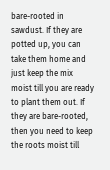bare-rooted in sawdust. If they are potted up, you can take them home and just keep the mix moist till you are ready to plant them out. If they are bare-rooted, then you need to keep the roots moist till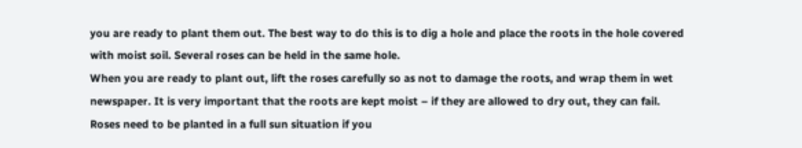you are ready to plant them out. The best way to do this is to dig a hole and place the roots in the hole covered with moist soil. Several roses can be held in the same hole.
When you are ready to plant out, lift the roses carefully so as not to damage the roots, and wrap them in wet newspaper. It is very important that the roots are kept moist – if they are allowed to dry out, they can fail.
Roses need to be planted in a full sun situation if you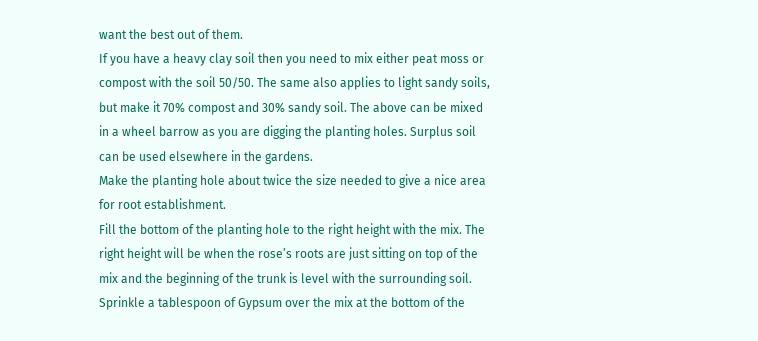want the best out of them.
If you have a heavy clay soil then you need to mix either peat moss or compost with the soil 50/50. The same also applies to light sandy soils, but make it 70% compost and 30% sandy soil. The above can be mixed in a wheel barrow as you are digging the planting holes. Surplus soil can be used elsewhere in the gardens.
Make the planting hole about twice the size needed to give a nice area for root establishment.
Fill the bottom of the planting hole to the right height with the mix. The right height will be when the rose’s roots are just sitting on top of the mix and the beginning of the trunk is level with the surrounding soil.  Sprinkle a tablespoon of Gypsum over the mix at the bottom of the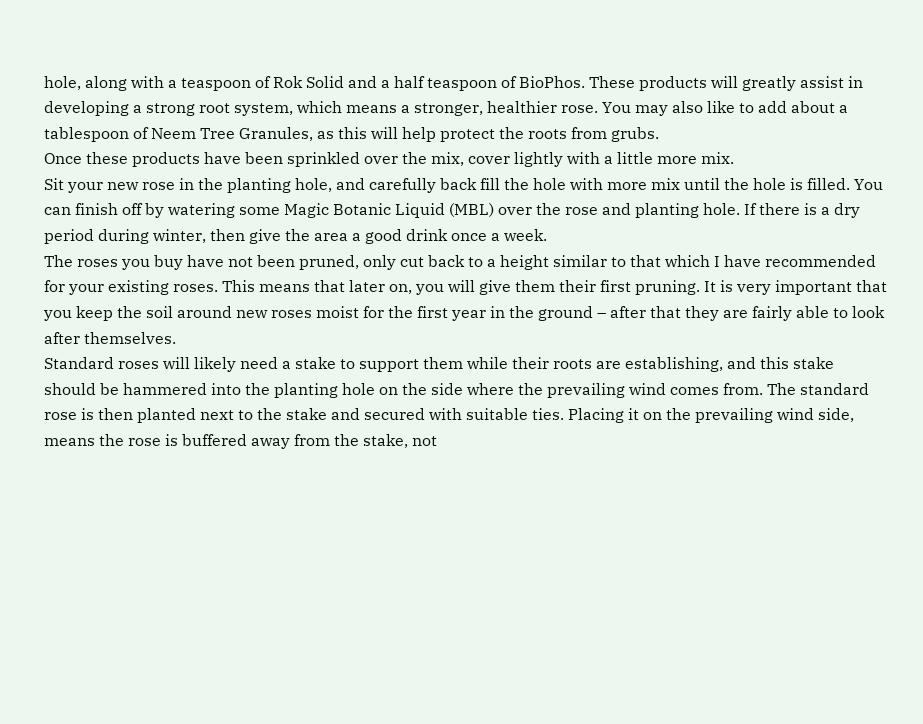hole, along with a teaspoon of Rok Solid and a half teaspoon of BioPhos. These products will greatly assist in developing a strong root system, which means a stronger, healthier rose. You may also like to add about a tablespoon of Neem Tree Granules, as this will help protect the roots from grubs.
Once these products have been sprinkled over the mix, cover lightly with a little more mix.
Sit your new rose in the planting hole, and carefully back fill the hole with more mix until the hole is filled. You can finish off by watering some Magic Botanic Liquid (MBL) over the rose and planting hole. If there is a dry period during winter, then give the area a good drink once a week.
The roses you buy have not been pruned, only cut back to a height similar to that which I have recommended for your existing roses. This means that later on, you will give them their first pruning. It is very important that you keep the soil around new roses moist for the first year in the ground – after that they are fairly able to look after themselves.
Standard roses will likely need a stake to support them while their roots are establishing, and this stake should be hammered into the planting hole on the side where the prevailing wind comes from. The standard rose is then planted next to the stake and secured with suitable ties. Placing it on the prevailing wind side, means the rose is buffered away from the stake, not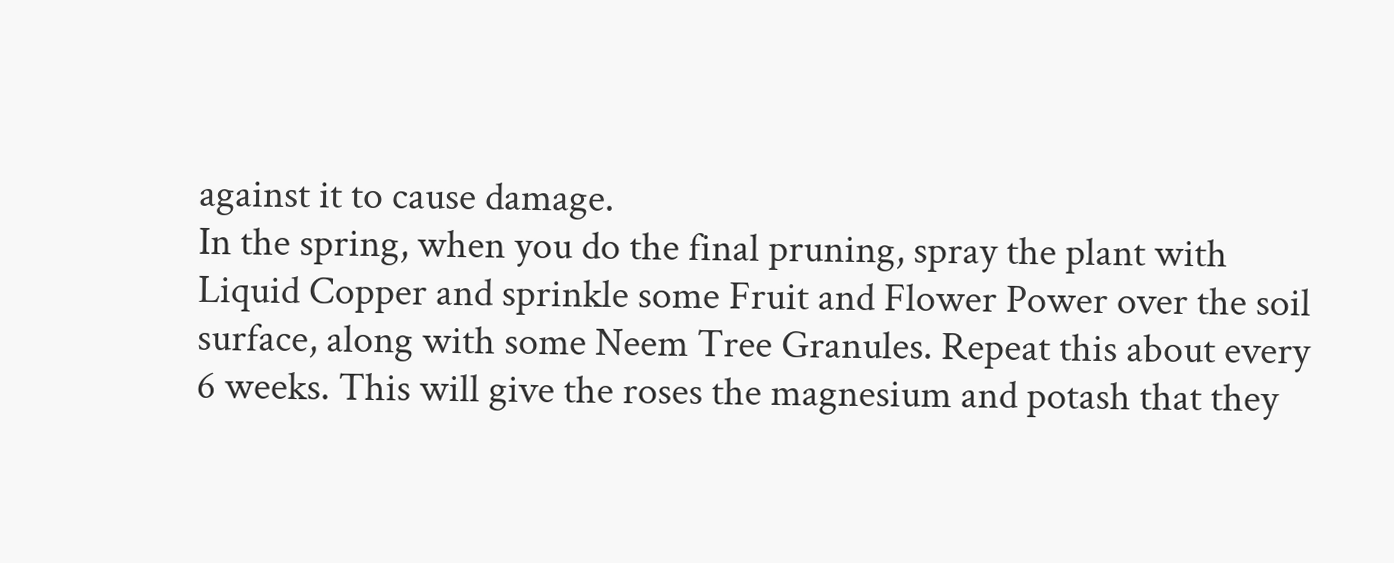against it to cause damage.
In the spring, when you do the final pruning, spray the plant with Liquid Copper and sprinkle some Fruit and Flower Power over the soil surface, along with some Neem Tree Granules. Repeat this about every 6 weeks. This will give the roses the magnesium and potash that they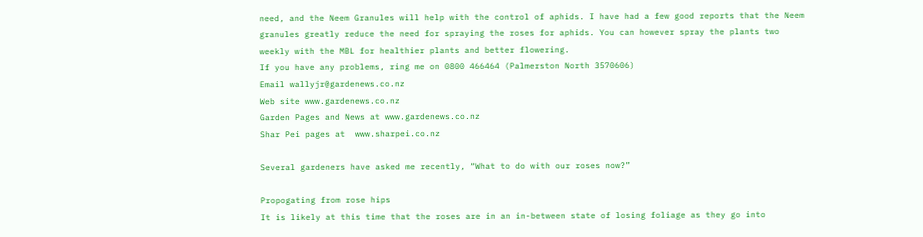need, and the Neem Granules will help with the control of aphids. I have had a few good reports that the Neem granules greatly reduce the need for spraying the roses for aphids. You can however spray the plants two weekly with the MBL for healthier plants and better flowering.
If you have any problems, ring me on 0800 466464 (Palmerston North 3570606)
Email wallyjr@gardenews.co.nz
Web site www.gardenews.co.nz
Garden Pages and News at www.gardenews.co.nz
Shar Pei pages at  www.sharpei.co.nz

Several gardeners have asked me recently, “What to do with our roses now?”

Propogating from rose hips
It is likely at this time that the roses are in an in-between state of losing foliage as they go into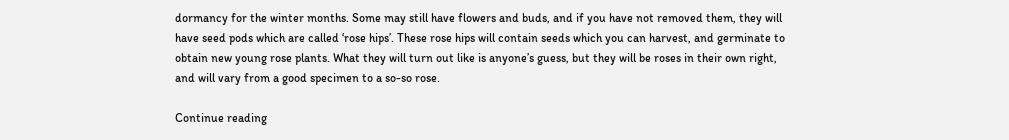dormancy for the winter months. Some may still have flowers and buds, and if you have not removed them, they will have seed pods which are called ‘rose hips’. These rose hips will contain seeds which you can harvest, and germinate to obtain new young rose plants. What they will turn out like is anyone’s guess, but they will be roses in their own right, and will vary from a good specimen to a so-so rose.

Continue reading